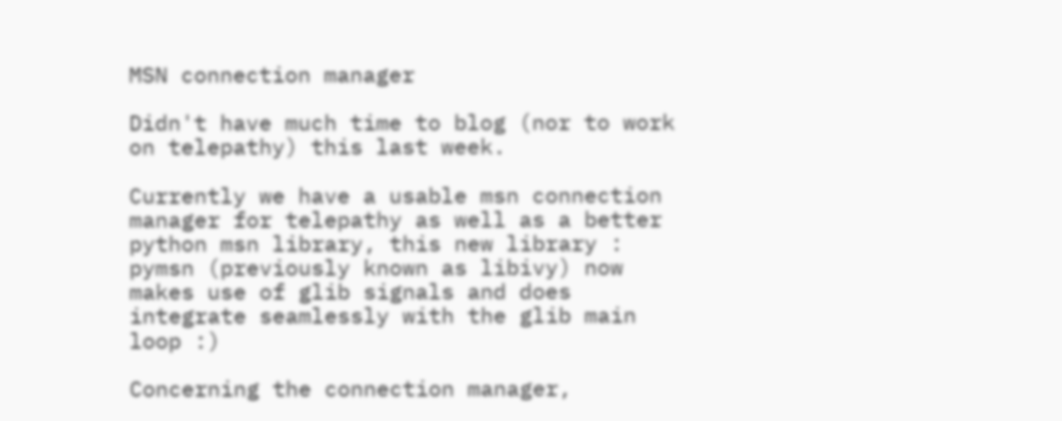MSN connection manager

Didn't have much time to blog (nor to work on telepathy) this last week.

Currently we have a usable msn connection manager for telepathy as well as a better python msn library, this new library : pymsn (previously known as libivy) now makes use of glib signals and does integrate seamlessly with the glib main loop :)

Concerning the connection manager,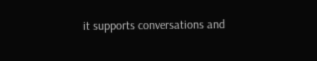it supports conversations and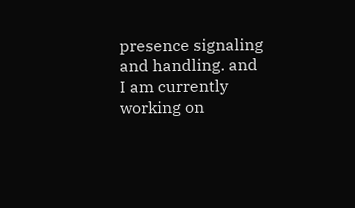presence signaling and handling. and I am currently working on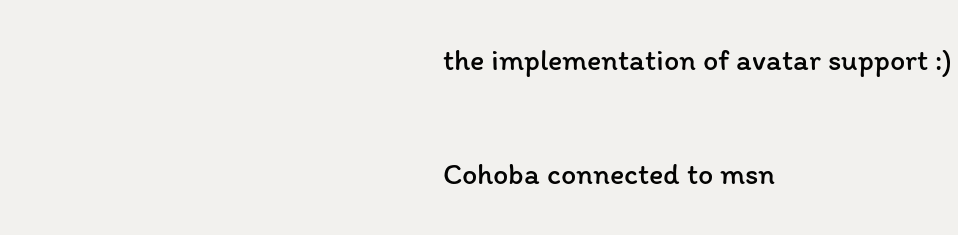the implementation of avatar support :)

Cohoba connected to msn